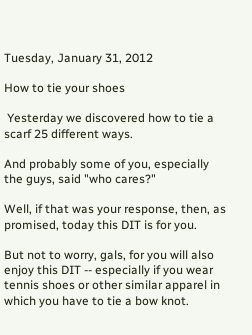Tuesday, January 31, 2012

How to tie your shoes

 Yesterday we discovered how to tie a scarf 25 different ways.

And probably some of you, especially the guys, said "who cares?"

Well, if that was your response, then, as promised, today this DIT is for you.

But not to worry, gals, for you will also enjoy this DIT -- especially if you wear tennis shoes or other similar apparel in which you have to tie a bow knot.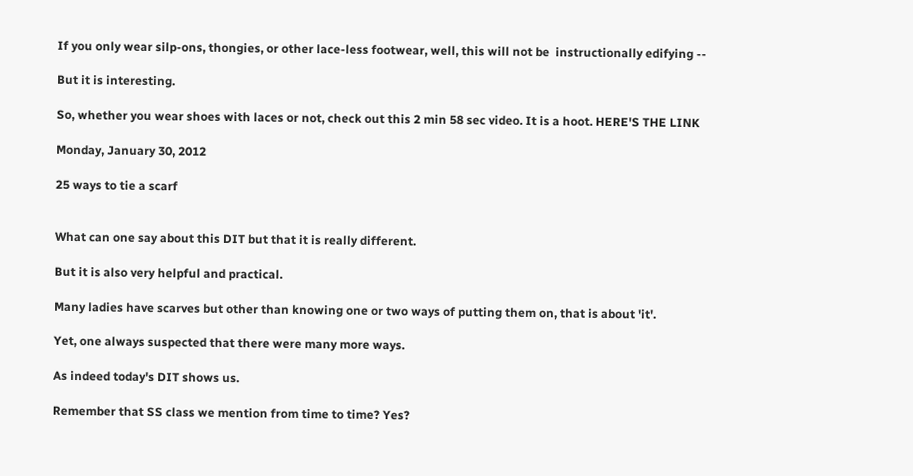If you only wear silp-ons, thongies, or other lace-less footwear, well, this will not be  instructionally edifying --

But it is interesting.

So, whether you wear shoes with laces or not, check out this 2 min 58 sec video. It is a hoot. HERE'S THE LINK

Monday, January 30, 2012

25 ways to tie a scarf


What can one say about this DIT but that it is really different.

But it is also very helpful and practical.

Many ladies have scarves but other than knowing one or two ways of putting them on, that is about 'it'.

Yet, one always suspected that there were many more ways.

As indeed today's DIT shows us.

Remember that SS class we mention from time to time? Yes?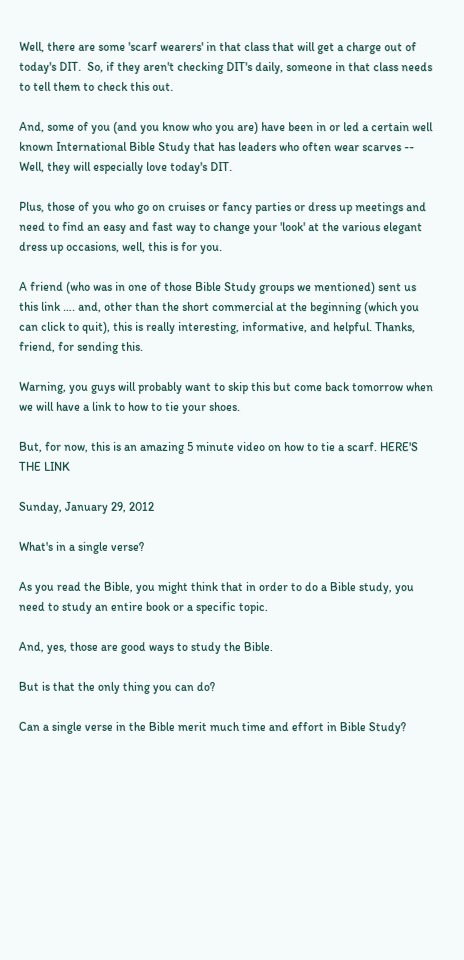Well, there are some 'scarf wearers' in that class that will get a charge out of today's DIT.  So, if they aren't checking DIT's daily, someone in that class needs to tell them to check this out.

And, some of you (and you know who you are) have been in or led a certain well known International Bible Study that has leaders who often wear scarves -- Well, they will especially love today's DIT.

Plus, those of you who go on cruises or fancy parties or dress up meetings and need to find an easy and fast way to change your 'look' at the various elegant dress up occasions, well, this is for you.

A friend (who was in one of those Bible Study groups we mentioned) sent us this link …. and, other than the short commercial at the beginning (which you can click to quit), this is really interesting, informative, and helpful. Thanks, friend, for sending this.

Warning, you guys will probably want to skip this but come back tomorrow when we will have a link to how to tie your shoes.

But, for now, this is an amazing 5 minute video on how to tie a scarf. HERE'S THE LINK

Sunday, January 29, 2012

What's in a single verse?

As you read the Bible, you might think that in order to do a Bible study, you need to study an entire book or a specific topic.

And, yes, those are good ways to study the Bible.

But is that the only thing you can do?

Can a single verse in the Bible merit much time and effort in Bible Study?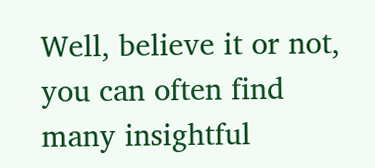Well, believe it or not, you can often find many insightful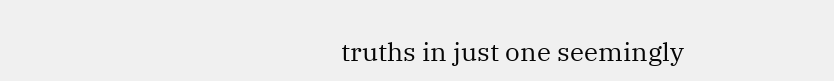truths in just one seemingly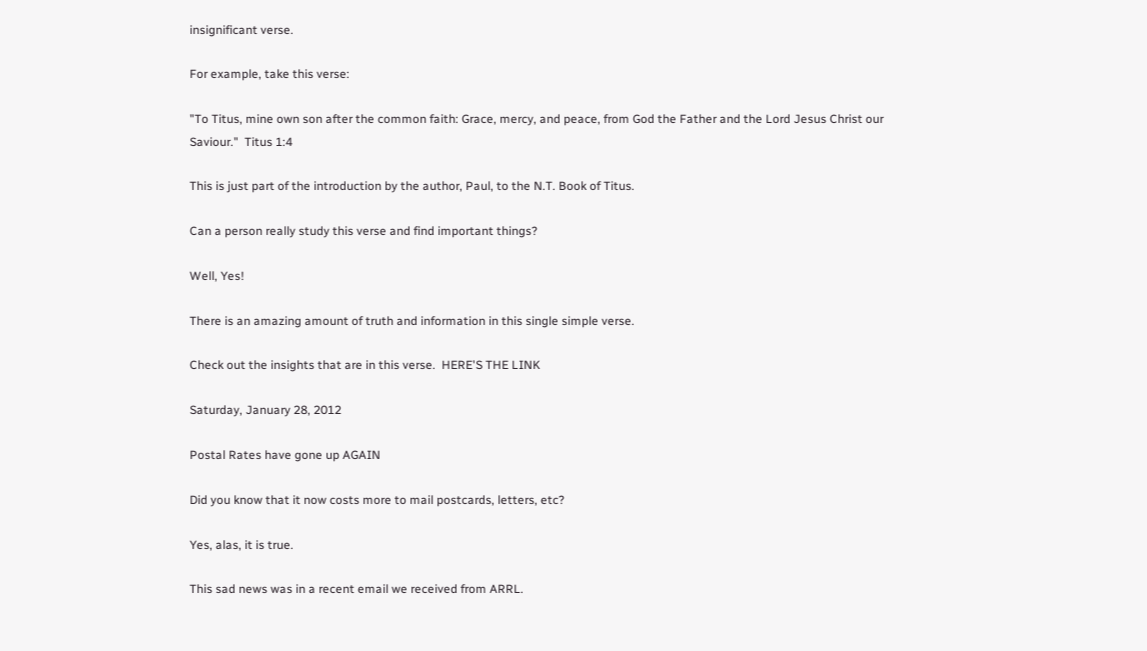insignificant verse.

For example, take this verse:

"To Titus, mine own son after the common faith: Grace, mercy, and peace, from God the Father and the Lord Jesus Christ our Saviour."  Titus 1:4

This is just part of the introduction by the author, Paul, to the N.T. Book of Titus.

Can a person really study this verse and find important things?

Well, Yes!

There is an amazing amount of truth and information in this single simple verse.

Check out the insights that are in this verse.  HERE'S THE LINK

Saturday, January 28, 2012

Postal Rates have gone up AGAIN

Did you know that it now costs more to mail postcards, letters, etc?

Yes, alas, it is true.

This sad news was in a recent email we received from ARRL.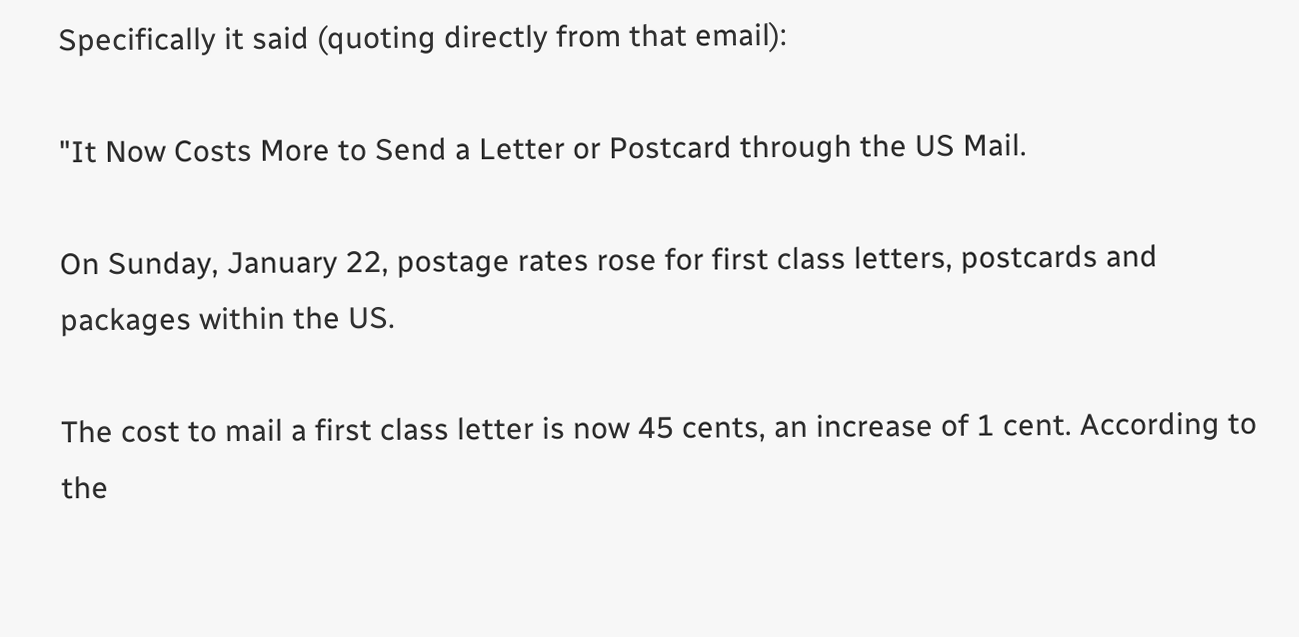Specifically it said (quoting directly from that email):

"It Now Costs More to Send a Letter or Postcard through the US Mail.

On Sunday, January 22, postage rates rose for first class letters, postcards and packages within the US.

The cost to mail a first class letter is now 45 cents, an increase of 1 cent. According to the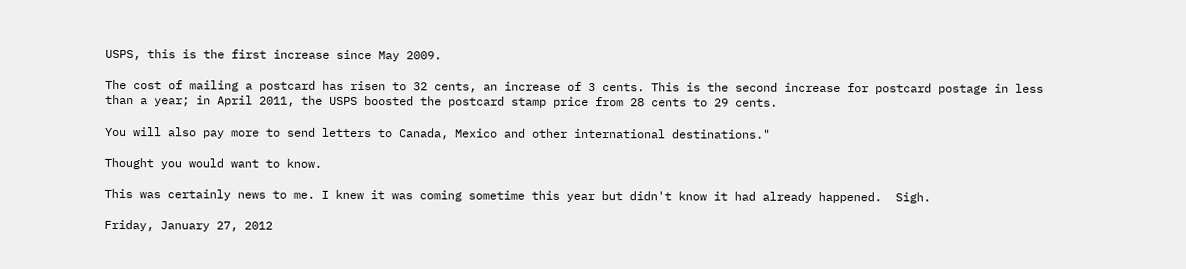USPS, this is the first increase since May 2009.

The cost of mailing a postcard has risen to 32 cents, an increase of 3 cents. This is the second increase for postcard postage in less than a year; in April 2011, the USPS boosted the postcard stamp price from 28 cents to 29 cents.

You will also pay more to send letters to Canada, Mexico and other international destinations."

Thought you would want to know.

This was certainly news to me. I knew it was coming sometime this year but didn't know it had already happened.  Sigh.

Friday, January 27, 2012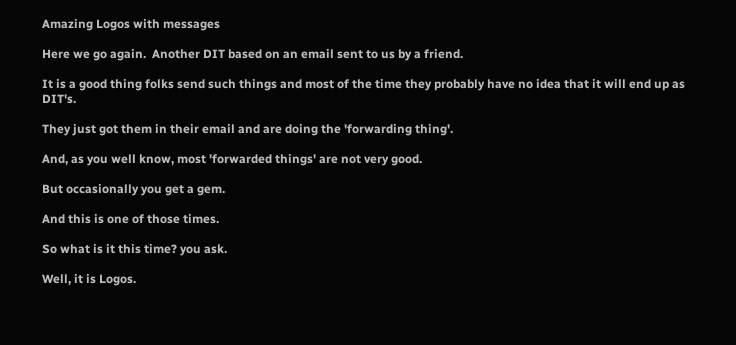Amazing Logos with messages

Here we go again.  Another DIT based on an email sent to us by a friend.

It is a good thing folks send such things and most of the time they probably have no idea that it will end up as DIT's.

They just got them in their email and are doing the 'forwarding thing'.

And, as you well know, most 'forwarded things' are not very good.

But occasionally you get a gem.

And this is one of those times.

So what is it this time? you ask.

Well, it is Logos.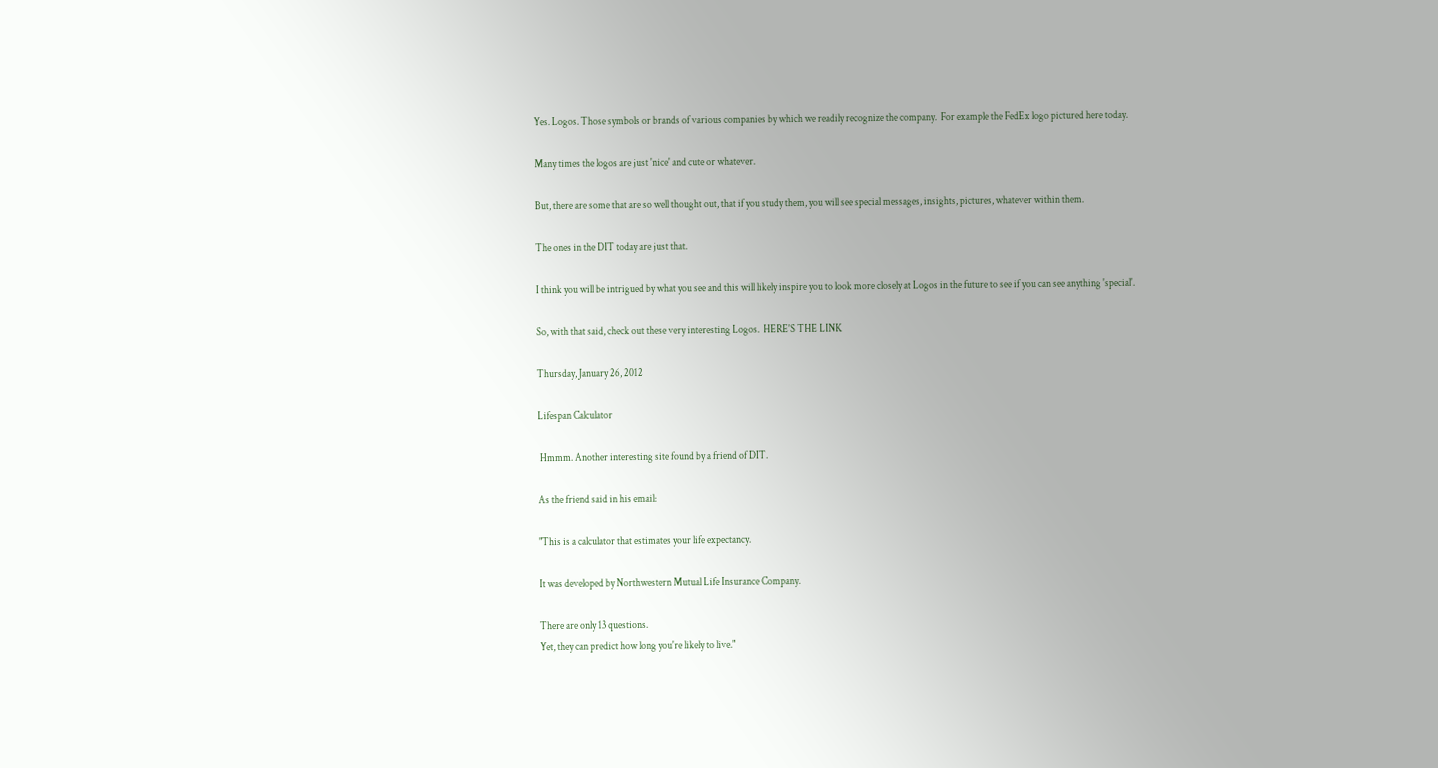Yes. Logos. Those symbols or brands of various companies by which we readily recognize the company.  For example the FedEx logo pictured here today.

Many times the logos are just 'nice' and cute or whatever.

But, there are some that are so well thought out, that if you study them, you will see special messages, insights, pictures, whatever within them.

The ones in the DIT today are just that.

I think you will be intrigued by what you see and this will likely inspire you to look more closely at Logos in the future to see if you can see anything 'special'.

So, with that said, check out these very interesting Logos.  HERE'S THE LINK

Thursday, January 26, 2012

Lifespan Calculator

 Hmmm. Another interesting site found by a friend of DIT.

As the friend said in his email:

"This is a calculator that estimates your life expectancy.

It was developed by Northwestern Mutual Life Insurance Company.

There are only 13 questions.
Yet, they can predict how long you're likely to live."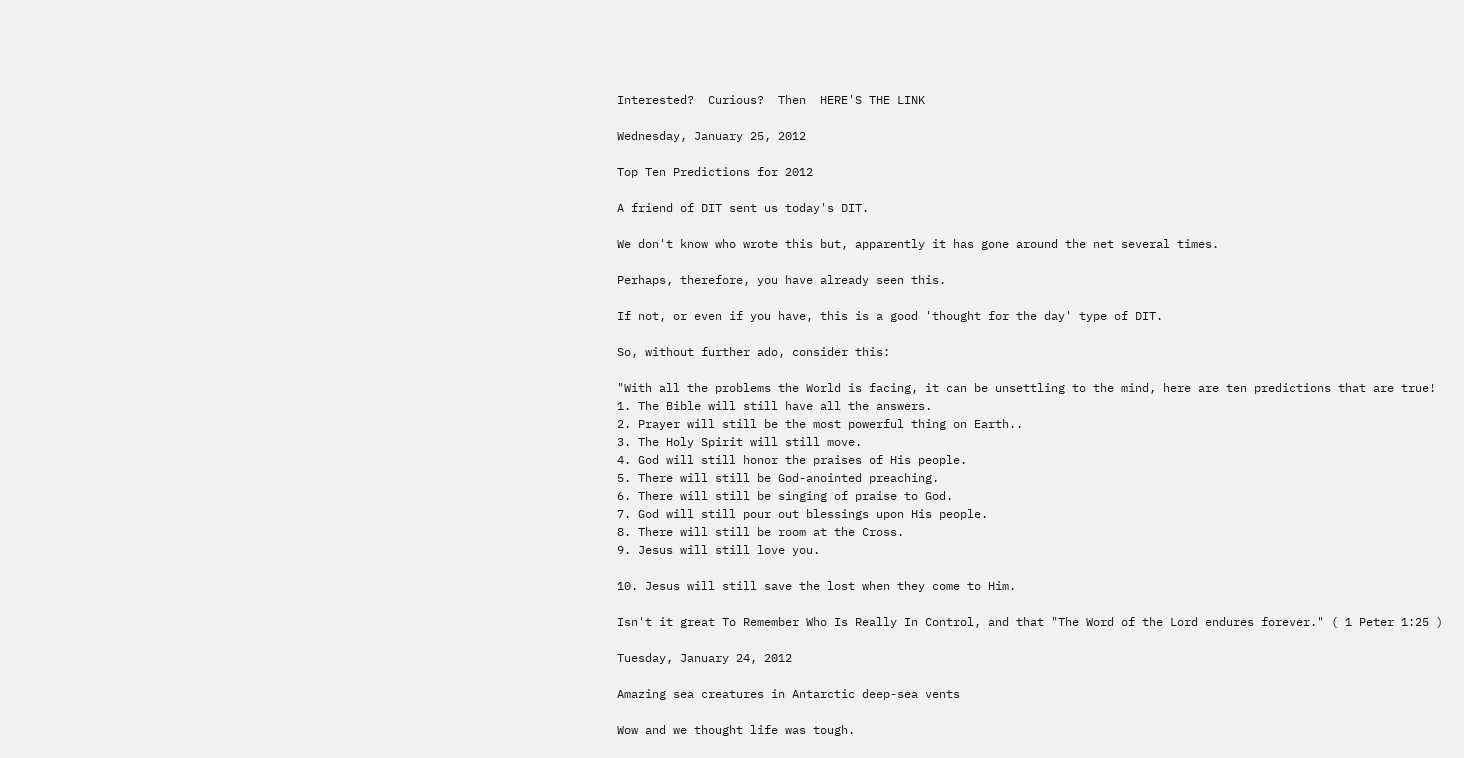Interested?  Curious?  Then  HERE'S THE LINK

Wednesday, January 25, 2012

Top Ten Predictions for 2012

A friend of DIT sent us today's DIT.

We don't know who wrote this but, apparently it has gone around the net several times.

Perhaps, therefore, you have already seen this.

If not, or even if you have, this is a good 'thought for the day' type of DIT.

So, without further ado, consider this:

"With all the problems the World is facing, it can be unsettling to the mind, here are ten predictions that are true!
1. The Bible will still have all the answers.
2. Prayer will still be the most powerful thing on Earth..
3. The Holy Spirit will still move.
4. God will still honor the praises of His people.
5. There will still be God-anointed preaching.
6. There will still be singing of praise to God.
7. God will still pour out blessings upon His people.
8. There will still be room at the Cross.
9. Jesus will still love you.

10. Jesus will still save the lost when they come to Him.

Isn't it great To Remember Who Is Really In Control, and that "The Word of the Lord endures forever." ( 1 Peter 1:25 )

Tuesday, January 24, 2012

Amazing sea creatures in Antarctic deep-sea vents

Wow and we thought life was tough.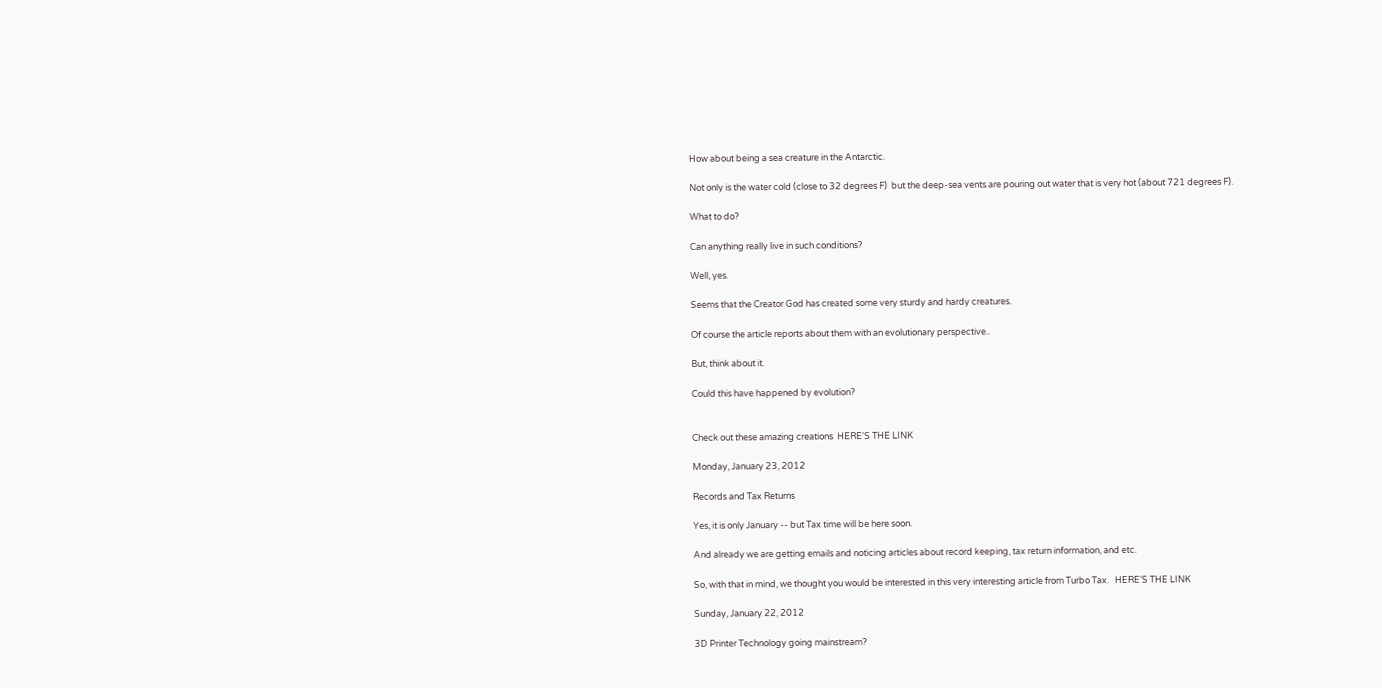How about being a sea creature in the Antarctic.

Not only is the water cold (close to 32 degrees F)  but the deep-sea vents are pouring out water that is very hot (about 721 degrees F).

What to do?

Can anything really live in such conditions?

Well, yes.

Seems that the Creator God has created some very sturdy and hardy creatures.

Of course the article reports about them with an evolutionary perspective..

But, think about it.

Could this have happened by evolution?


Check out these amazing creations  HERE'S THE LINK

Monday, January 23, 2012

Records and Tax Returns

Yes, it is only January -- but Tax time will be here soon.

And already we are getting emails and noticing articles about record keeping, tax return information, and etc.

So, with that in mind, we thought you would be interested in this very interesting article from Turbo Tax.   HERE'S THE LINK

Sunday, January 22, 2012

3D Printer Technology going mainstream?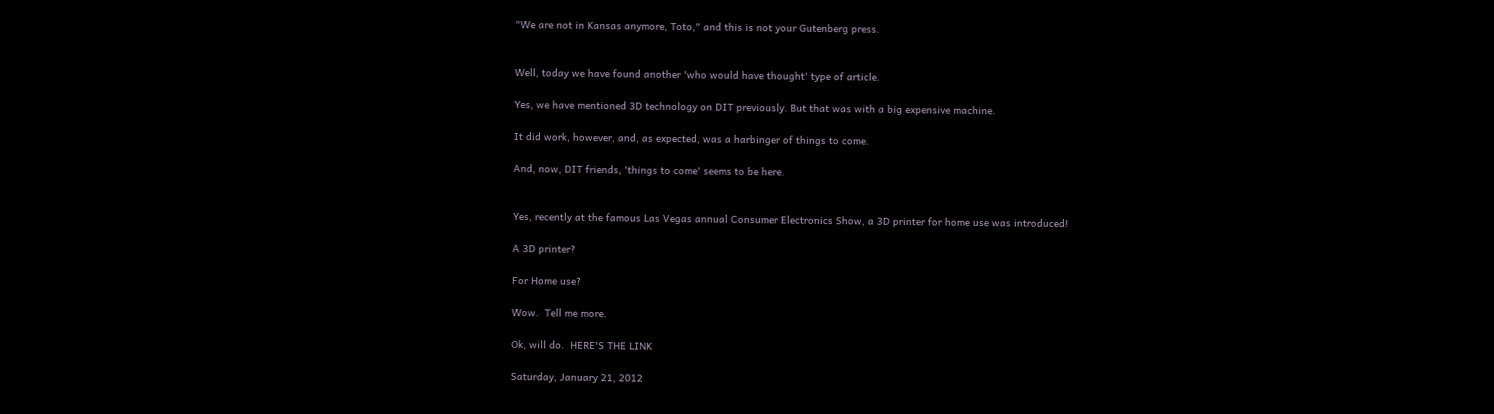"We are not in Kansas anymore, Toto," and this is not your Gutenberg press.


Well, today we have found another 'who would have thought' type of article.

Yes, we have mentioned 3D technology on DIT previously. But that was with a big expensive machine.

It did work, however, and, as expected, was a harbinger of things to come.

And, now, DIT friends, 'things to come' seems to be here.


Yes, recently at the famous Las Vegas annual Consumer Electronics Show, a 3D printer for home use was introduced!

A 3D printer?

For Home use?

Wow.  Tell me more.

Ok, will do.  HERE'S THE LINK

Saturday, January 21, 2012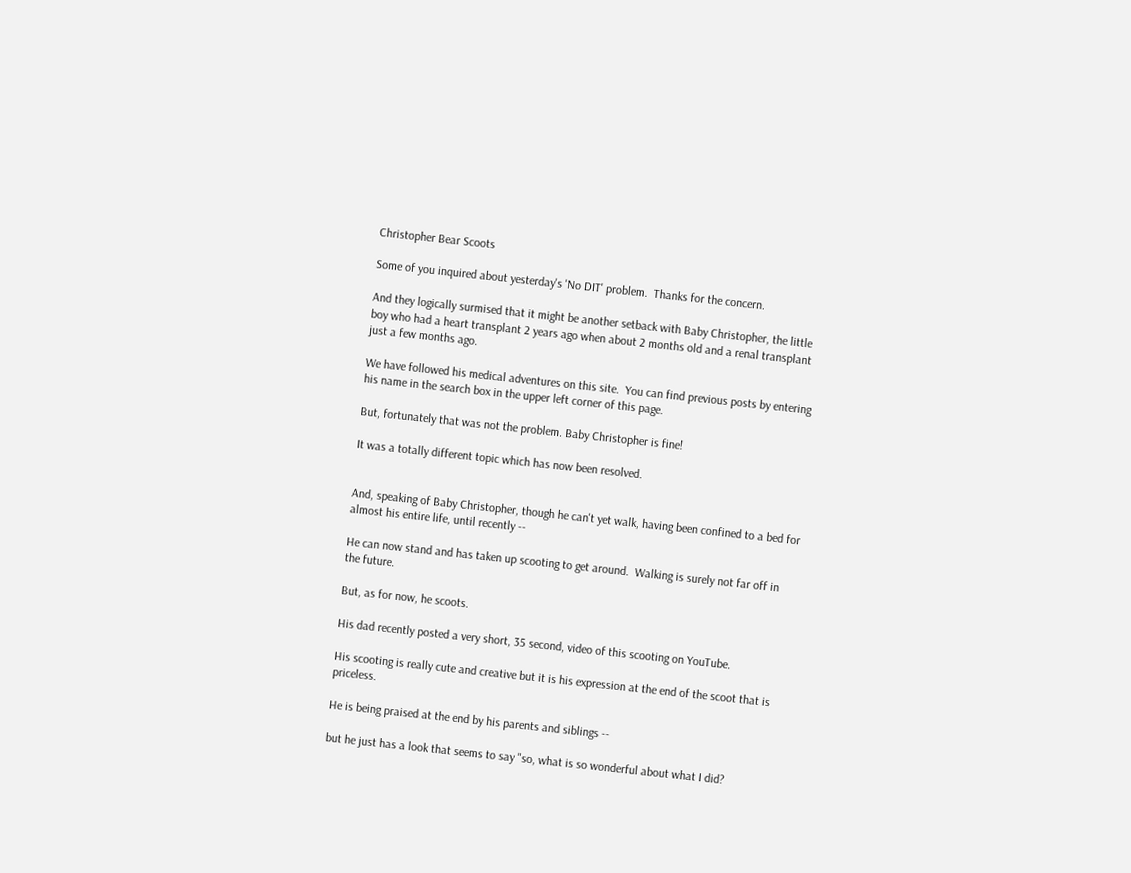Christopher Bear Scoots

Some of you inquired about yesterday's 'No DIT' problem.  Thanks for the concern.

And they logically surmised that it might be another setback with Baby Christopher, the little boy who had a heart transplant 2 years ago when about 2 months old and a renal transplant just a few months ago.

We have followed his medical adventures on this site.  You can find previous posts by entering his name in the search box in the upper left corner of this page.

But, fortunately that was not the problem. Baby Christopher is fine!

It was a totally different topic which has now been resolved.


And, speaking of Baby Christopher, though he can't yet walk, having been confined to a bed for almost his entire life, until recently --

He can now stand and has taken up scooting to get around.  Walking is surely not far off in the future.

But, as for now, he scoots.

His dad recently posted a very short, 35 second, video of this scooting on YouTube.

His scooting is really cute and creative but it is his expression at the end of the scoot that is priceless.

He is being praised at the end by his parents and siblings --

but he just has a look that seems to say "so, what is so wonderful about what I did?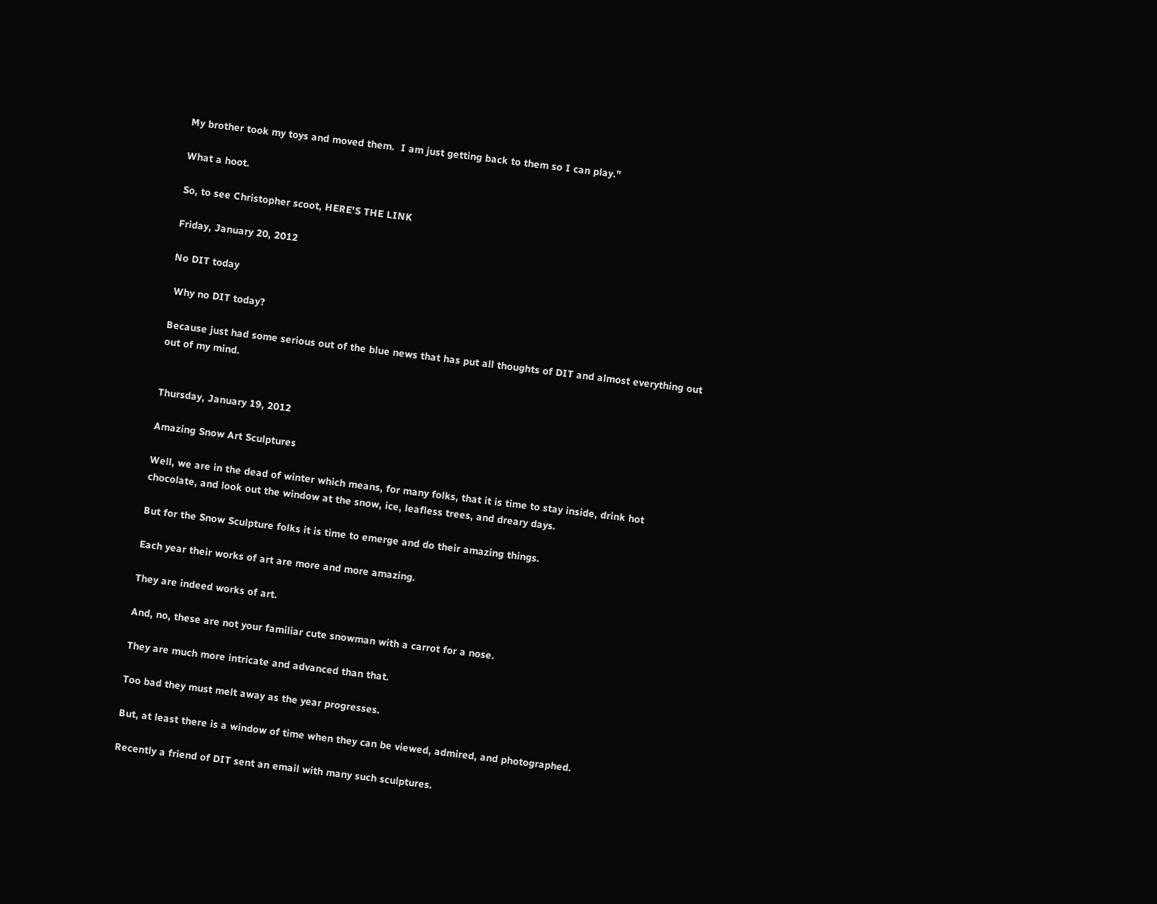My brother took my toys and moved them.  I am just getting back to them so I can play."

What a hoot.

So, to see Christopher scoot, HERE'S THE LINK

Friday, January 20, 2012

No DIT today

 Why no DIT today?

Because just had some serious out of the blue news that has put all thoughts of DIT and almost everything out out of my mind.


Thursday, January 19, 2012

Amazing Snow Art Sculptures

Well, we are in the dead of winter which means, for many folks, that it is time to stay inside, drink hot chocolate, and look out the window at the snow, ice, leafless trees, and dreary days.

But for the Snow Sculpture folks it is time to emerge and do their amazing things.

Each year their works of art are more and more amazing.

They are indeed works of art.

And, no, these are not your familiar cute snowman with a carrot for a nose.

They are much more intricate and advanced than that.

Too bad they must melt away as the year progresses.

But, at least there is a window of time when they can be viewed, admired, and photographed.

Recently a friend of DIT sent an email with many such sculptures.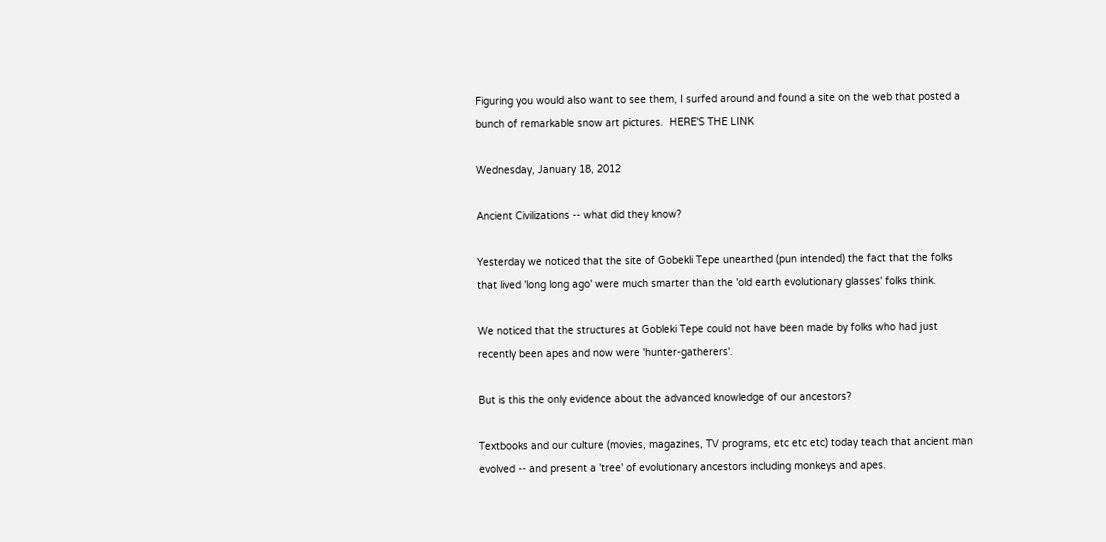Figuring you would also want to see them, I surfed around and found a site on the web that posted a bunch of remarkable snow art pictures.  HERE'S THE LINK

Wednesday, January 18, 2012

Ancient Civilizations -- what did they know?

Yesterday we noticed that the site of Gobekli Tepe unearthed (pun intended) the fact that the folks that lived 'long long ago' were much smarter than the 'old earth evolutionary glasses' folks think.

We noticed that the structures at Gobleki Tepe could not have been made by folks who had just recently been apes and now were 'hunter-gatherers'.

But is this the only evidence about the advanced knowledge of our ancestors?

Textbooks and our culture (movies, magazines, TV programs, etc etc etc) today teach that ancient man evolved -- and present a 'tree' of evolutionary ancestors including monkeys and apes.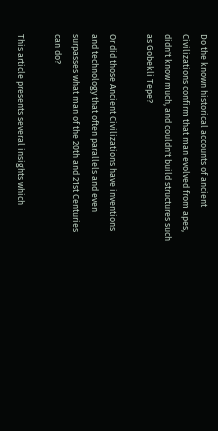Do the known historical accounts of ancient Civilizations confirm that man evolved from apes, didn't know much, and couldn't build structures such as Gobekli Tepe?

Or did those Ancient Civilizations have inventions and technology that often parallels and even surpasses what man of the 20th and 21st Centuries can do?

This article presents several insights which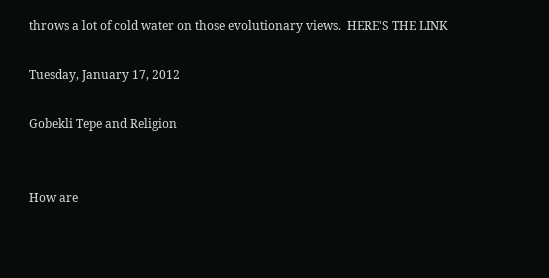throws a lot of cold water on those evolutionary views.  HERE'S THE LINK

Tuesday, January 17, 2012

Gobekli Tepe and Religion


How are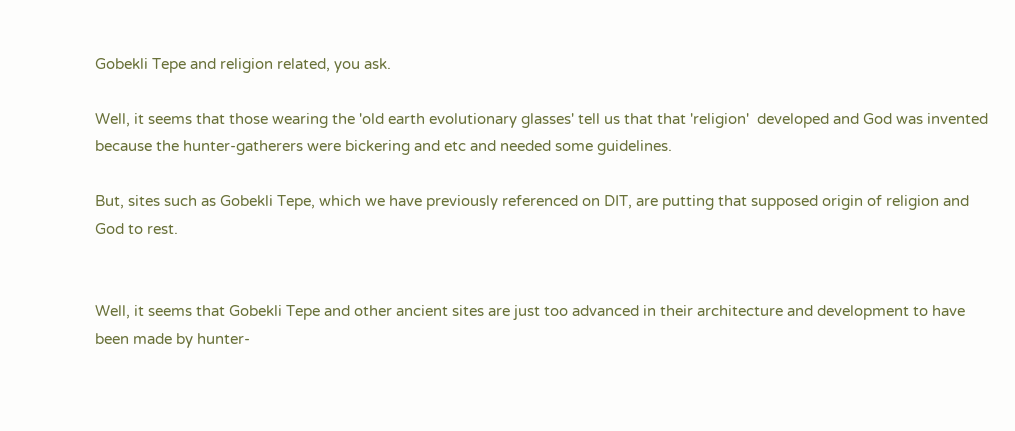Gobekli Tepe and religion related, you ask.

Well, it seems that those wearing the 'old earth evolutionary glasses' tell us that that 'religion'  developed and God was invented because the hunter-gatherers were bickering and etc and needed some guidelines.

But, sites such as Gobekli Tepe, which we have previously referenced on DIT, are putting that supposed origin of religion and God to rest.


Well, it seems that Gobekli Tepe and other ancient sites are just too advanced in their architecture and development to have been made by hunter-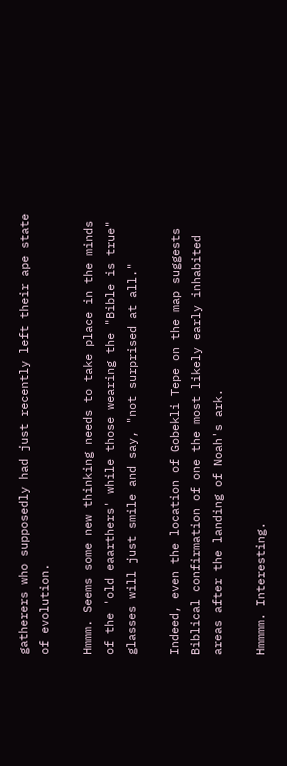gatherers who supposedly had just recently left their ape state of evolution.

Hmmm. Seems some new thinking needs to take place in the minds of the 'old eaarthers' while those wearing the "Bible is true" glasses will just smile and say, "not surprised at all."

Indeed, even the location of Gobekli Tepe on the map suggests Biblical confirmation of one the most likely early inhabited areas after the landing of Noah's ark.

Hmmmm. Interesting.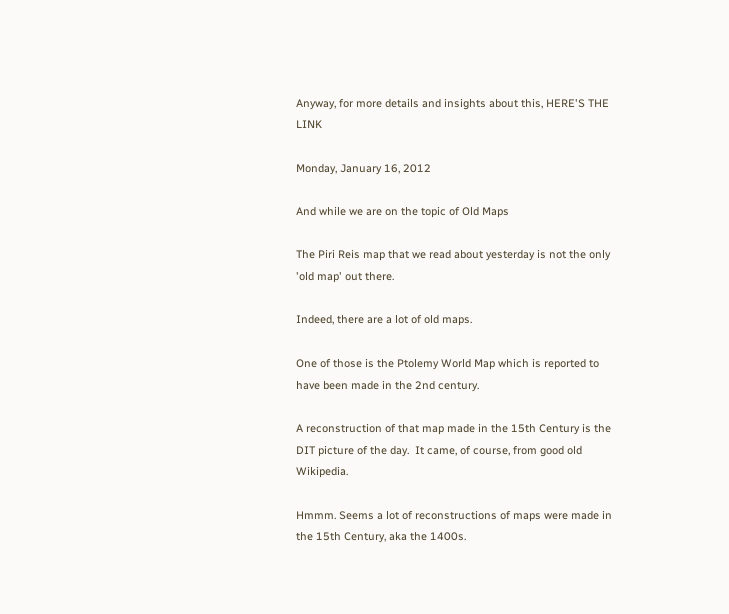Anyway, for more details and insights about this, HERE'S THE LINK

Monday, January 16, 2012

And while we are on the topic of Old Maps

The Piri Reis map that we read about yesterday is not the only 'old map' out there.

Indeed, there are a lot of old maps.

One of those is the Ptolemy World Map which is reported to have been made in the 2nd century.

A reconstruction of that map made in the 15th Century is the DIT picture of the day.  It came, of course, from good old Wikipedia.

Hmmm. Seems a lot of reconstructions of maps were made in the 15th Century, aka the 1400s.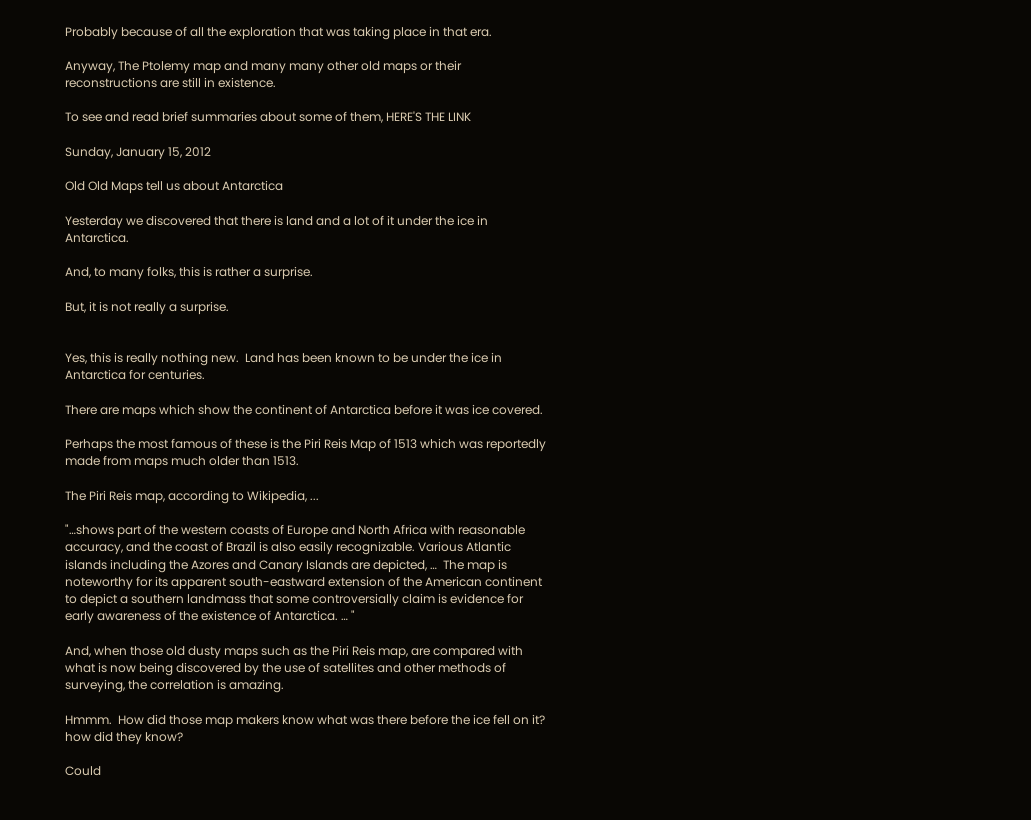Probably because of all the exploration that was taking place in that era.

Anyway, The Ptolemy map and many many other old maps or their reconstructions are still in existence.

To see and read brief summaries about some of them, HERE'S THE LINK

Sunday, January 15, 2012

Old Old Maps tell us about Antarctica

Yesterday we discovered that there is land and a lot of it under the ice in Antarctica.

And, to many folks, this is rather a surprise.

But, it is not really a surprise.


Yes, this is really nothing new.  Land has been known to be under the ice in Antarctica for centuries.

There are maps which show the continent of Antarctica before it was ice covered.

Perhaps the most famous of these is the Piri Reis Map of 1513 which was reportedly made from maps much older than 1513.

The Piri Reis map, according to Wikipedia, ...

"…shows part of the western coasts of Europe and North Africa with reasonable accuracy, and the coast of Brazil is also easily recognizable. Various Atlantic islands including the Azores and Canary Islands are depicted, …  The map is noteworthy for its apparent south-eastward extension of the American continent to depict a southern landmass that some controversially claim is evidence for early awareness of the existence of Antarctica. … "

And, when those old dusty maps such as the Piri Reis map, are compared with what is now being discovered by the use of satellites and other methods of surveying, the correlation is amazing.

Hmmm.  How did those map makers know what was there before the ice fell on it? how did they know?

Could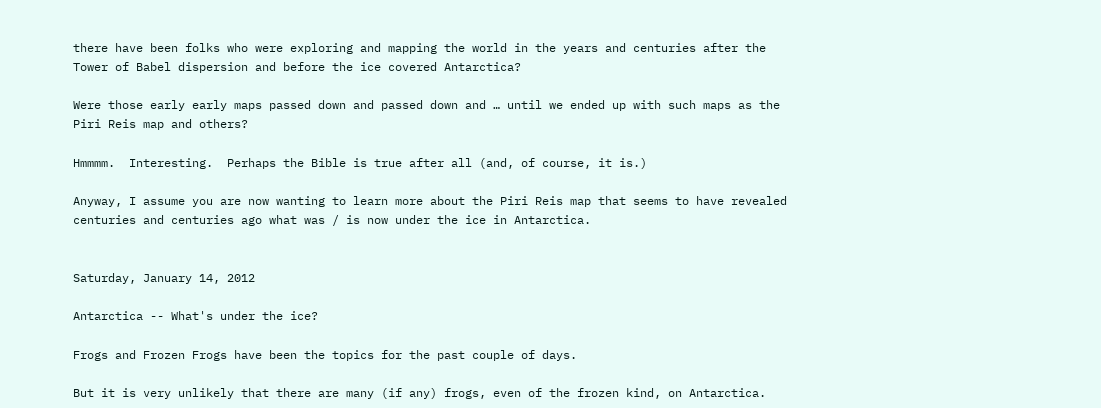there have been folks who were exploring and mapping the world in the years and centuries after the Tower of Babel dispersion and before the ice covered Antarctica?

Were those early early maps passed down and passed down and … until we ended up with such maps as the Piri Reis map and others?

Hmmmm.  Interesting.  Perhaps the Bible is true after all (and, of course, it is.)

Anyway, I assume you are now wanting to learn more about the Piri Reis map that seems to have revealed centuries and centuries ago what was / is now under the ice in Antarctica.


Saturday, January 14, 2012

Antarctica -- What's under the ice?

Frogs and Frozen Frogs have been the topics for the past couple of days.

But it is very unlikely that there are many (if any) frogs, even of the frozen kind, on Antarctica.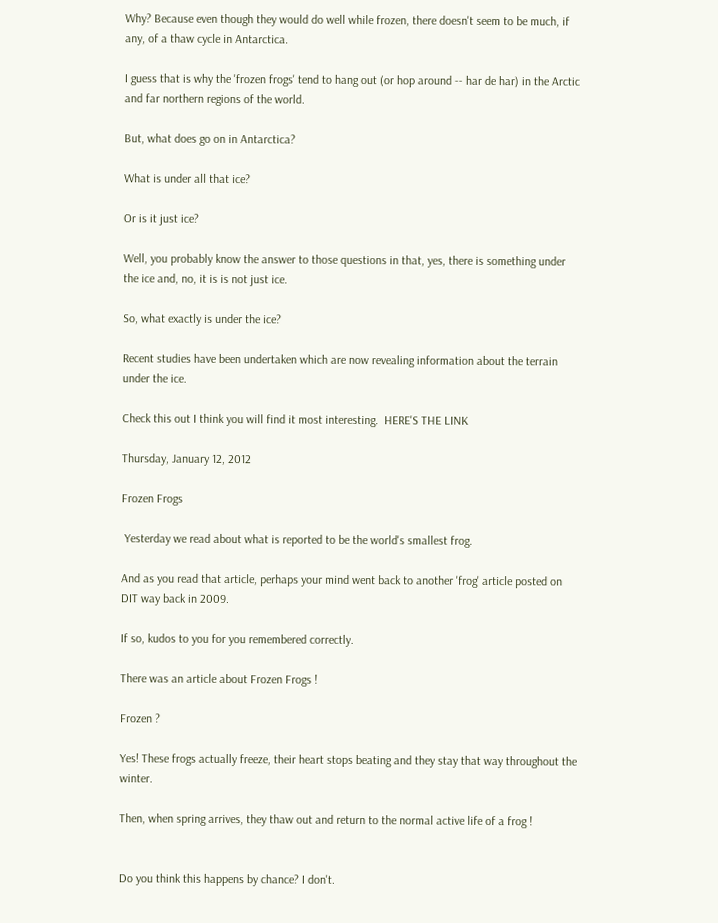Why? Because even though they would do well while frozen, there doesn't seem to be much, if any, of a thaw cycle in Antarctica.

I guess that is why the 'frozen frogs' tend to hang out (or hop around -- har de har) in the Arctic and far northern regions of the world.

But, what does go on in Antarctica?

What is under all that ice?

Or is it just ice?

Well, you probably know the answer to those questions in that, yes, there is something under the ice and, no, it is is not just ice.

So, what exactly is under the ice?

Recent studies have been undertaken which are now revealing information about the terrain under the ice.

Check this out I think you will find it most interesting.  HERE'S THE LINK

Thursday, January 12, 2012

Frozen Frogs

 Yesterday we read about what is reported to be the world's smallest frog.

And as you read that article, perhaps your mind went back to another 'frog' article posted on DIT way back in 2009.

If so, kudos to you for you remembered correctly.

There was an article about Frozen Frogs !

Frozen ?

Yes! These frogs actually freeze, their heart stops beating and they stay that way throughout the winter.

Then, when spring arrives, they thaw out and return to the normal active life of a frog !


Do you think this happens by chance? I don't.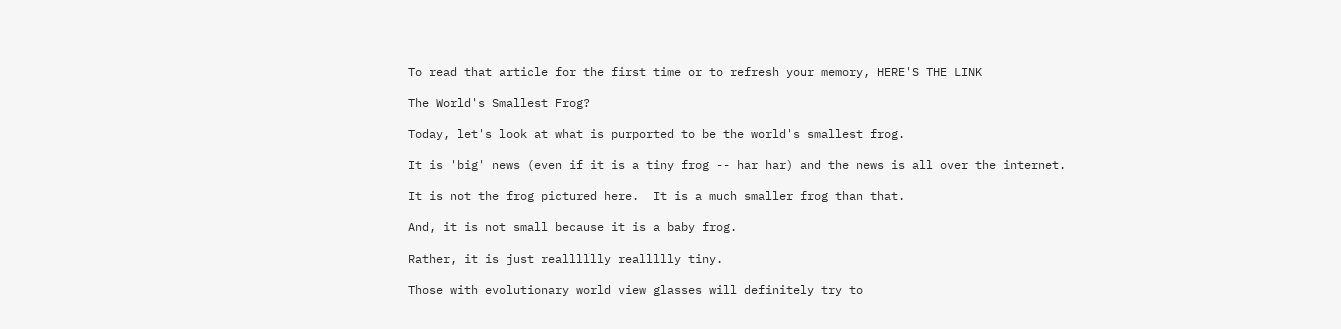To read that article for the first time or to refresh your memory, HERE'S THE LINK

The World's Smallest Frog?

Today, let's look at what is purported to be the world's smallest frog.

It is 'big' news (even if it is a tiny frog -- har har) and the news is all over the internet.

It is not the frog pictured here.  It is a much smaller frog than that.

And, it is not small because it is a baby frog.

Rather, it is just realllllly reallllly tiny.

Those with evolutionary world view glasses will definitely try to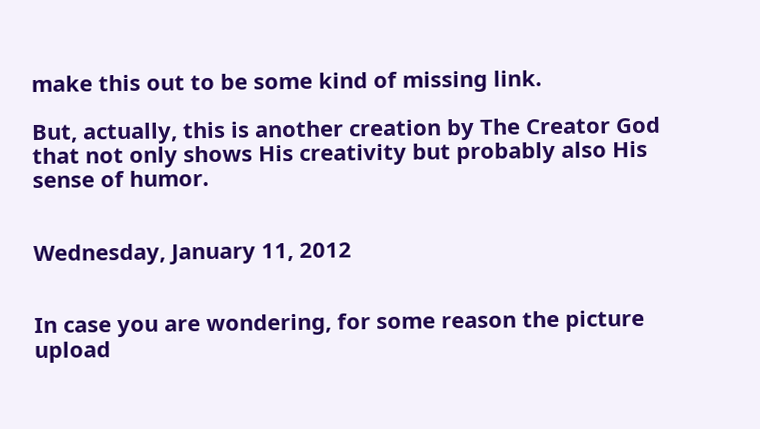make this out to be some kind of missing link.

But, actually, this is another creation by The Creator God that not only shows His creativity but probably also His sense of humor.


Wednesday, January 11, 2012


In case you are wondering, for some reason the picture upload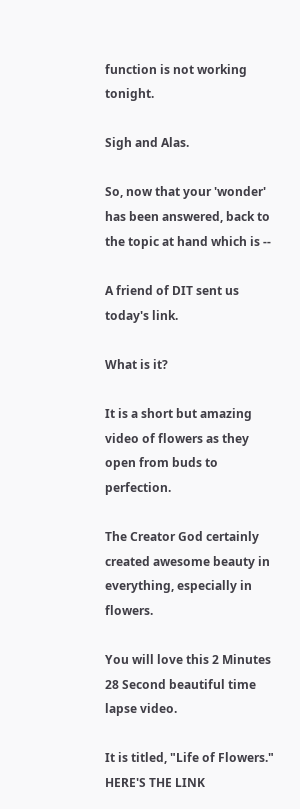function is not working tonight.

Sigh and Alas.

So, now that your 'wonder' has been answered, back to the topic at hand which is --

A friend of DIT sent us today's link.

What is it?

It is a short but amazing video of flowers as they open from buds to perfection.

The Creator God certainly created awesome beauty in everything, especially in flowers.

You will love this 2 Minutes 28 Second beautiful time lapse video.

It is titled, "Life of Flowers." HERE'S THE LINK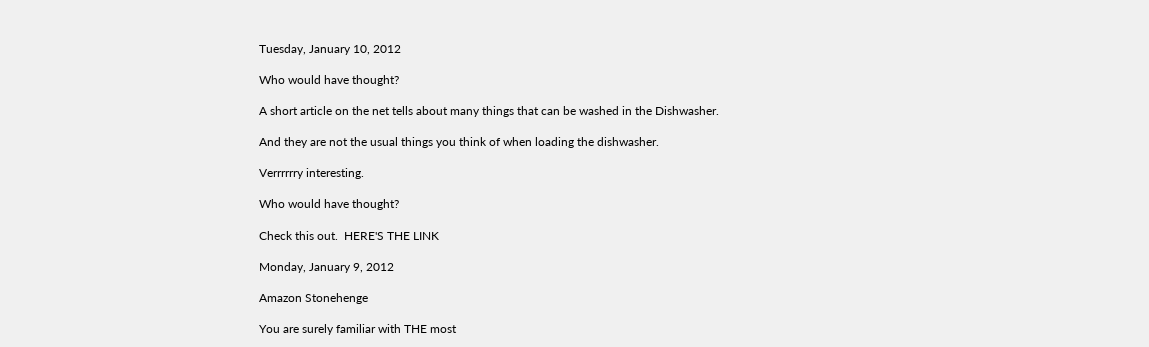Tuesday, January 10, 2012

Who would have thought?

A short article on the net tells about many things that can be washed in the Dishwasher.

And they are not the usual things you think of when loading the dishwasher.

Verrrrrry interesting.

Who would have thought?

Check this out.  HERE'S THE LINK

Monday, January 9, 2012

Amazon Stonehenge

You are surely familiar with THE most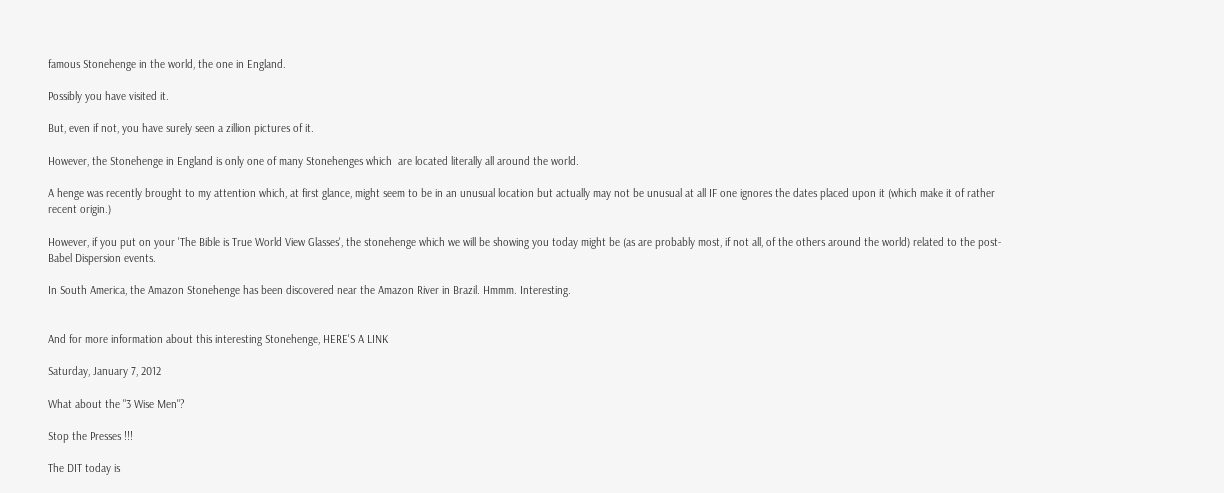famous Stonehenge in the world, the one in England.

Possibly you have visited it.

But, even if not, you have surely seen a zillion pictures of it.

However, the Stonehenge in England is only one of many Stonehenges which  are located literally all around the world.

A henge was recently brought to my attention which, at first glance, might seem to be in an unusual location but actually may not be unusual at all IF one ignores the dates placed upon it (which make it of rather recent origin.)

However, if you put on your 'The Bible is True World View Glasses', the stonehenge which we will be showing you today might be (as are probably most, if not all, of the others around the world) related to the post-Babel Dispersion events.

In South America, the Amazon Stonehenge has been discovered near the Amazon River in Brazil. Hmmm. Interesting.


And for more information about this interesting Stonehenge, HERE'S A LINK

Saturday, January 7, 2012

What about the "3 Wise Men"?

Stop the Presses !!!

The DIT today is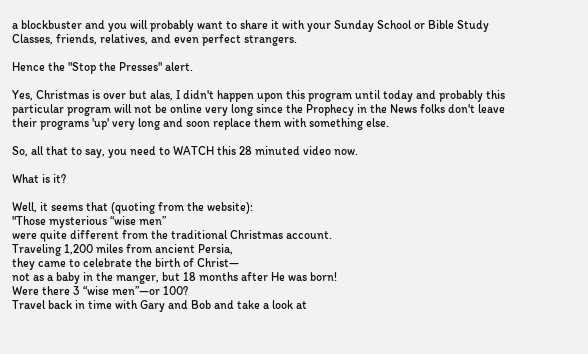a blockbuster and you will probably want to share it with your Sunday School or Bible Study Classes, friends, relatives, and even perfect strangers.

Hence the "Stop the Presses" alert.

Yes, Christmas is over but alas, I didn't happen upon this program until today and probably this particular program will not be online very long since the Prophecy in the News folks don't leave their programs 'up' very long and soon replace them with something else.

So, all that to say, you need to WATCH this 28 minuted video now.

What is it?

Well, it seems that (quoting from the website):
"Those mysterious “wise men”
were quite different from the traditional Christmas account.
Traveling 1,200 miles from ancient Persia,
they came to celebrate the birth of Christ—
not as a baby in the manger, but 18 months after He was born!
Were there 3 “wise men”—or 100?
Travel back in time with Gary and Bob and take a look at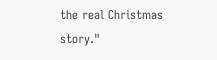the real Christmas story."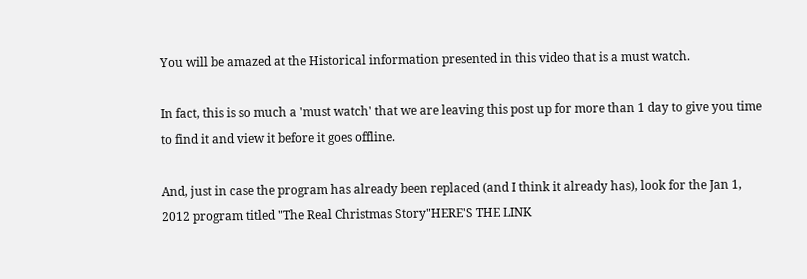You will be amazed at the Historical information presented in this video that is a must watch.

In fact, this is so much a 'must watch' that we are leaving this post up for more than 1 day to give you time to find it and view it before it goes offline.

And, just in case the program has already been replaced (and I think it already has), look for the Jan 1, 2012 program titled "The Real Christmas Story"HERE'S THE LINK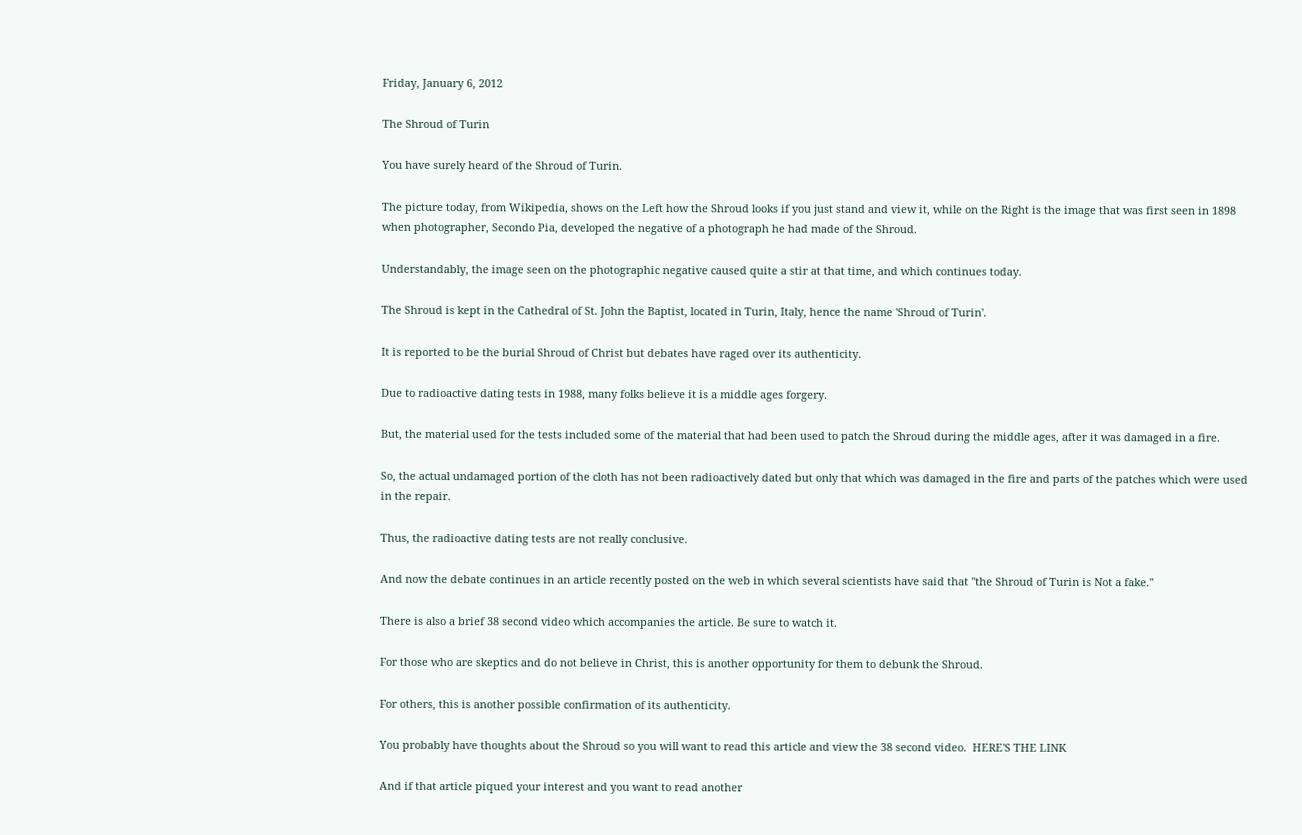Friday, January 6, 2012

The Shroud of Turin

You have surely heard of the Shroud of Turin.

The picture today, from Wikipedia, shows on the Left how the Shroud looks if you just stand and view it, while on the Right is the image that was first seen in 1898 when photographer, Secondo Pia, developed the negative of a photograph he had made of the Shroud.

Understandably, the image seen on the photographic negative caused quite a stir at that time, and which continues today.

The Shroud is kept in the Cathedral of St. John the Baptist, located in Turin, Italy, hence the name 'Shroud of Turin'.

It is reported to be the burial Shroud of Christ but debates have raged over its authenticity.

Due to radioactive dating tests in 1988, many folks believe it is a middle ages forgery.

But, the material used for the tests included some of the material that had been used to patch the Shroud during the middle ages, after it was damaged in a fire.

So, the actual undamaged portion of the cloth has not been radioactively dated but only that which was damaged in the fire and parts of the patches which were used in the repair.

Thus, the radioactive dating tests are not really conclusive.

And now the debate continues in an article recently posted on the web in which several scientists have said that "the Shroud of Turin is Not a fake."

There is also a brief 38 second video which accompanies the article. Be sure to watch it.

For those who are skeptics and do not believe in Christ, this is another opportunity for them to debunk the Shroud.

For others, this is another possible confirmation of its authenticity.

You probably have thoughts about the Shroud so you will want to read this article and view the 38 second video.  HERE'S THE LINK

And if that article piqued your interest and you want to read another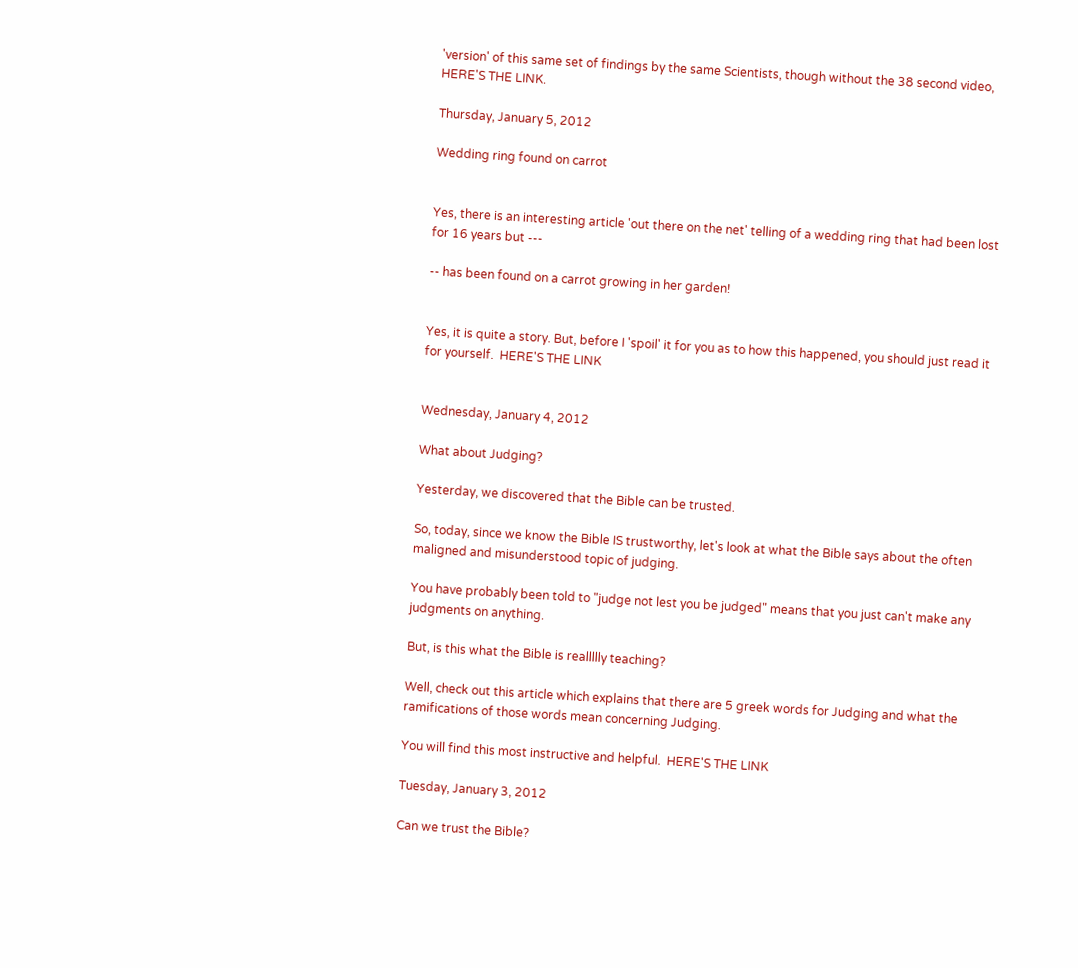'version' of this same set of findings by the same Scientists, though without the 38 second video, HERE'S THE LINK.

Thursday, January 5, 2012

Wedding ring found on carrot


Yes, there is an interesting article 'out there on the net' telling of a wedding ring that had been lost for 16 years but ---

-- has been found on a carrot growing in her garden!


Yes, it is quite a story. But, before I 'spoil' it for you as to how this happened, you should just read it for yourself.  HERE'S THE LINK


Wednesday, January 4, 2012

What about Judging?

Yesterday, we discovered that the Bible can be trusted.

So, today, since we know the Bible IS trustworthy, let's look at what the Bible says about the often maligned and misunderstood topic of judging.

You have probably been told to "judge not lest you be judged" means that you just can't make any judgments on anything.

But, is this what the Bible is reallllly teaching?

Well, check out this article which explains that there are 5 greek words for Judging and what the ramifications of those words mean concerning Judging.

You will find this most instructive and helpful.  HERE'S THE LINK

Tuesday, January 3, 2012

Can we trust the Bible?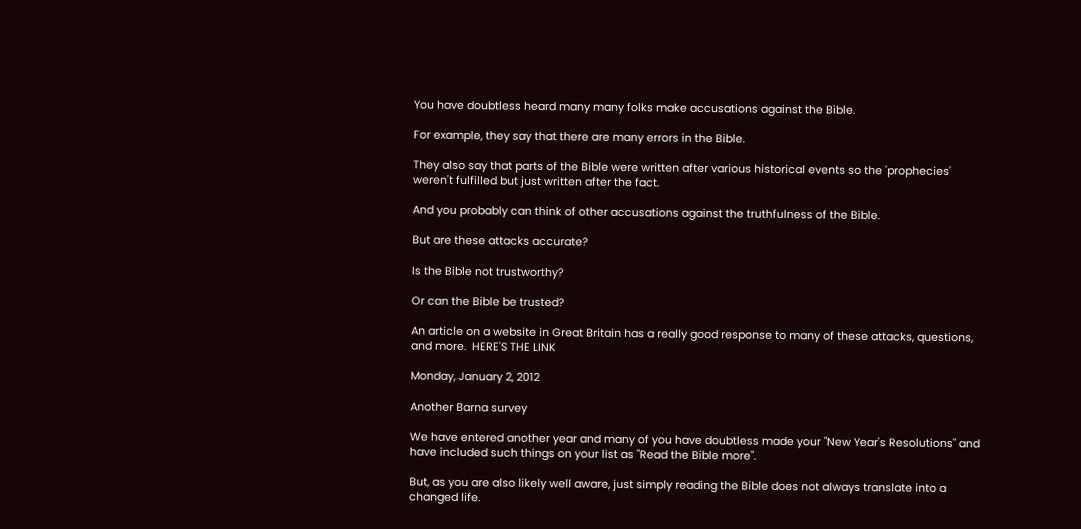You have doubtless heard many many folks make accusations against the Bible.

For example, they say that there are many errors in the Bible.

They also say that parts of the Bible were written after various historical events so the 'prophecies' weren't fulfilled but just written after the fact.

And you probably can think of other accusations against the truthfulness of the Bible.

But are these attacks accurate?

Is the Bible not trustworthy?

Or can the Bible be trusted?

An article on a website in Great Britain has a really good response to many of these attacks, questions, and more.  HERE'S THE LINK

Monday, January 2, 2012

Another Barna survey

We have entered another year and many of you have doubtless made your "New Year's Resolutions" and have included such things on your list as "Read the Bible more".

But, as you are also likely well aware, just simply reading the Bible does not always translate into a changed life.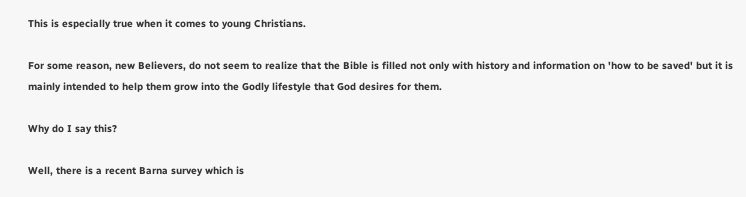This is especially true when it comes to young Christians.

For some reason, new Believers, do not seem to realize that the Bible is filled not only with history and information on 'how to be saved' but it is mainly intended to help them grow into the Godly lifestyle that God desires for them.

Why do I say this?

Well, there is a recent Barna survey which is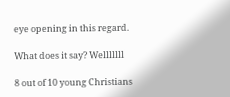eye opening in this regard.

What does it say? Welllllll

8 out of 10 young Christians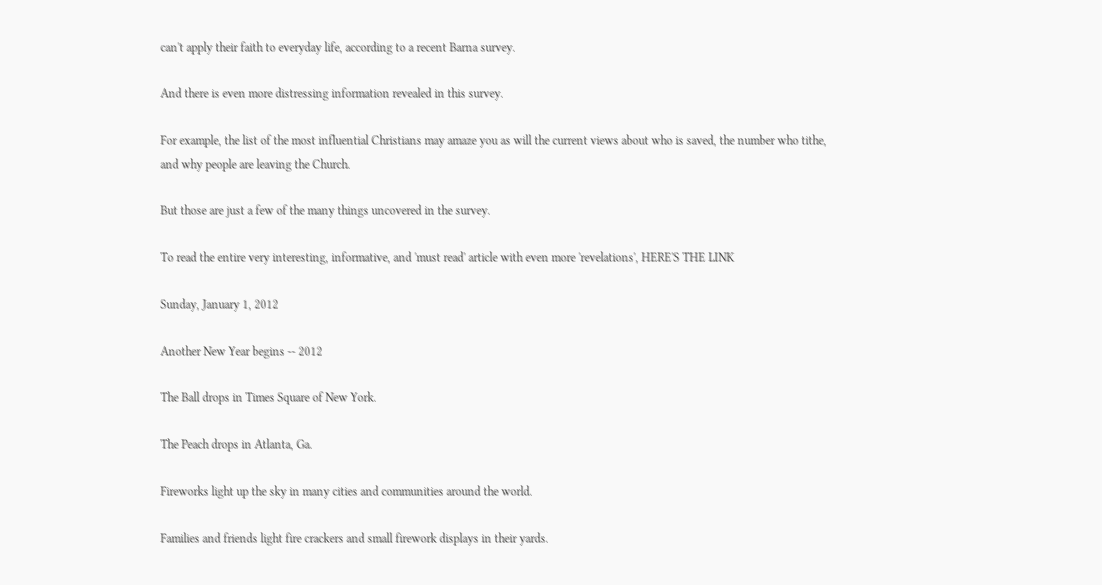can't apply their faith to everyday life, according to a recent Barna survey.

And there is even more distressing information revealed in this survey.

For example, the list of the most influential Christians may amaze you as will the current views about who is saved, the number who tithe,  and why people are leaving the Church.

But those are just a few of the many things uncovered in the survey.

To read the entire very interesting, informative, and 'must read' article with even more 'revelations', HERE'S THE LINK

Sunday, January 1, 2012

Another New Year begins -- 2012

The Ball drops in Times Square of New York.

The Peach drops in Atlanta, Ga.

Fireworks light up the sky in many cities and communities around the world.

Families and friends light fire crackers and small firework displays in their yards.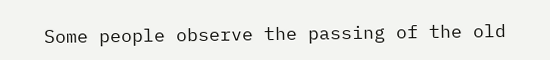Some people observe the passing of the old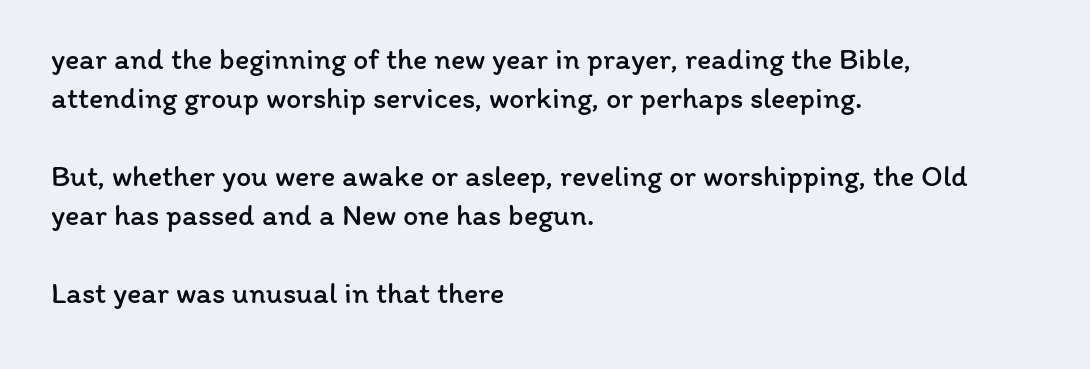year and the beginning of the new year in prayer, reading the Bible, attending group worship services, working, or perhaps sleeping.

But, whether you were awake or asleep, reveling or worshipping, the Old year has passed and a New one has begun.

Last year was unusual in that there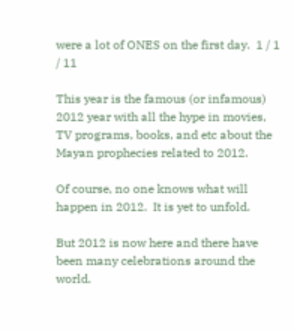were a lot of ONES on the first day.  1 / 1 / 11

This year is the famous (or infamous) 2012 year with all the hype in movies, TV programs, books, and etc about the Mayan prophecies related to 2012.

Of course, no one knows what will happen in 2012.  It is yet to unfold.

But 2012 is now here and there have been many celebrations around the world.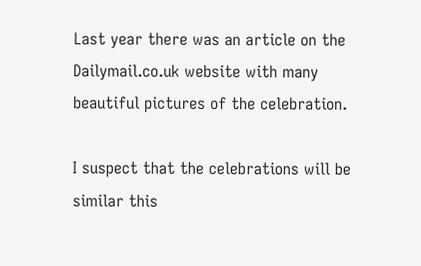Last year there was an article on the Dailymail.co.uk website with many beautiful pictures of the celebration.

I suspect that the celebrations will be similar this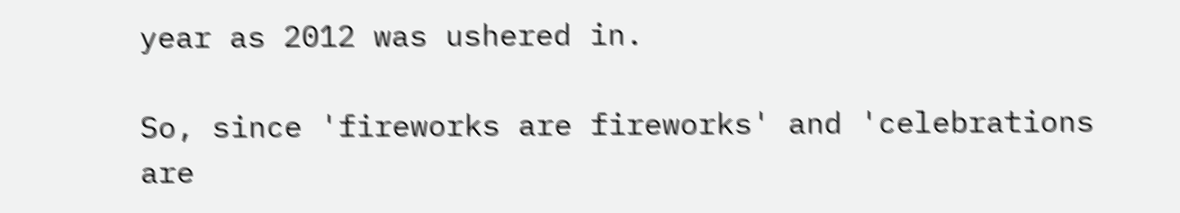year as 2012 was ushered in.

So, since 'fireworks are fireworks' and 'celebrations are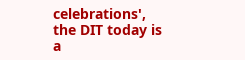celebrations', the DIT today is a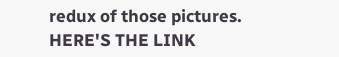redux of those pictures.  HERE'S THE LINK